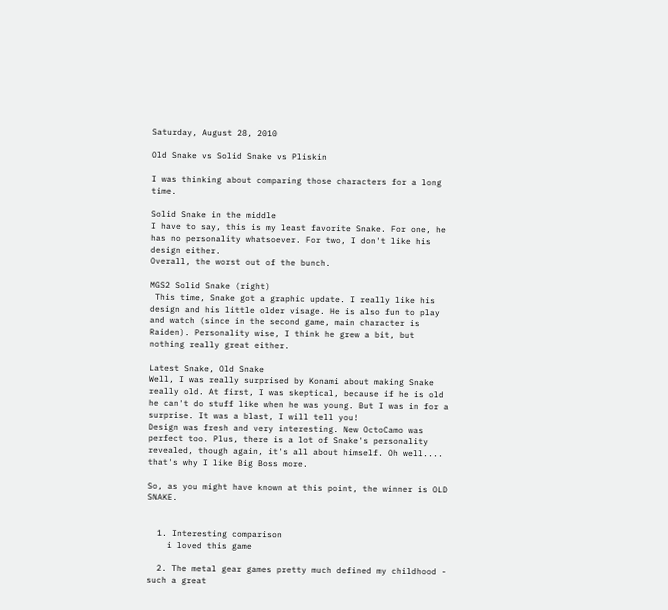Saturday, August 28, 2010

Old Snake vs Solid Snake vs Pliskin

I was thinking about comparing those characters for a long time.

Solid Snake in the middle
I have to say, this is my least favorite Snake. For one, he has no personality whatsoever. For two, I don't like his design either.
Overall, the worst out of the bunch.

MGS2 Solid Snake (right)
 This time, Snake got a graphic update. I really like his design and his little older visage. He is also fun to play and watch (since in the second game, main character is Raiden). Personality wise, I think he grew a bit, but nothing really great either.

Latest Snake, Old Snake
Well, I was really surprised by Konami about making Snake really old. At first, I was skeptical, because if he is old he can't do stuff like when he was young. But I was in for a surprise. It was a blast, I will tell you!
Design was fresh and very interesting. New OctoCamo was perfect too. Plus, there is a lot of Snake's personality revealed, though again, it's all about himself. Oh well.... that's why I like Big Boss more.

So, as you might have known at this point, the winner is OLD SNAKE.


  1. Interesting comparison
    i loved this game

  2. The metal gear games pretty much defined my childhood - such a great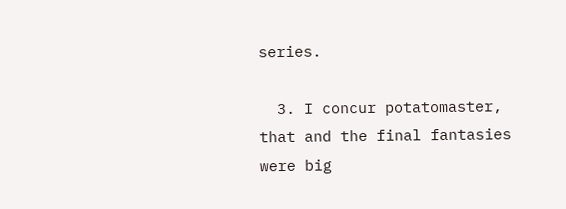series.

  3. I concur potatomaster, that and the final fantasies were big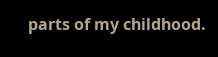parts of my childhood.